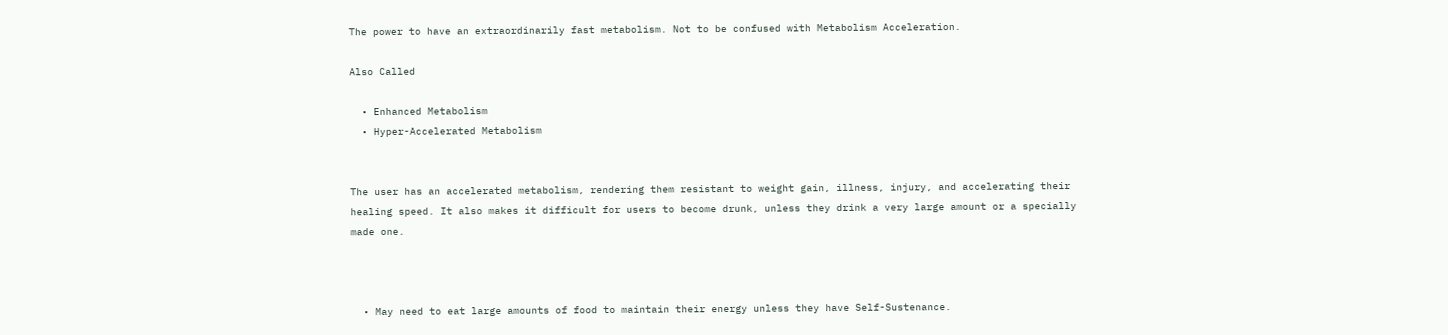The power to have an extraordinarily fast metabolism. Not to be confused with Metabolism Acceleration.

Also Called

  • Enhanced Metabolism
  • Hyper-Accelerated Metabolism


The user has an accelerated metabolism, rendering them resistant to weight gain, illness, injury, and accelerating their healing speed. It also makes it difficult for users to become drunk, unless they drink a very large amount or a specially made one.



  • May need to eat large amounts of food to maintain their energy unless they have Self-Sustenance.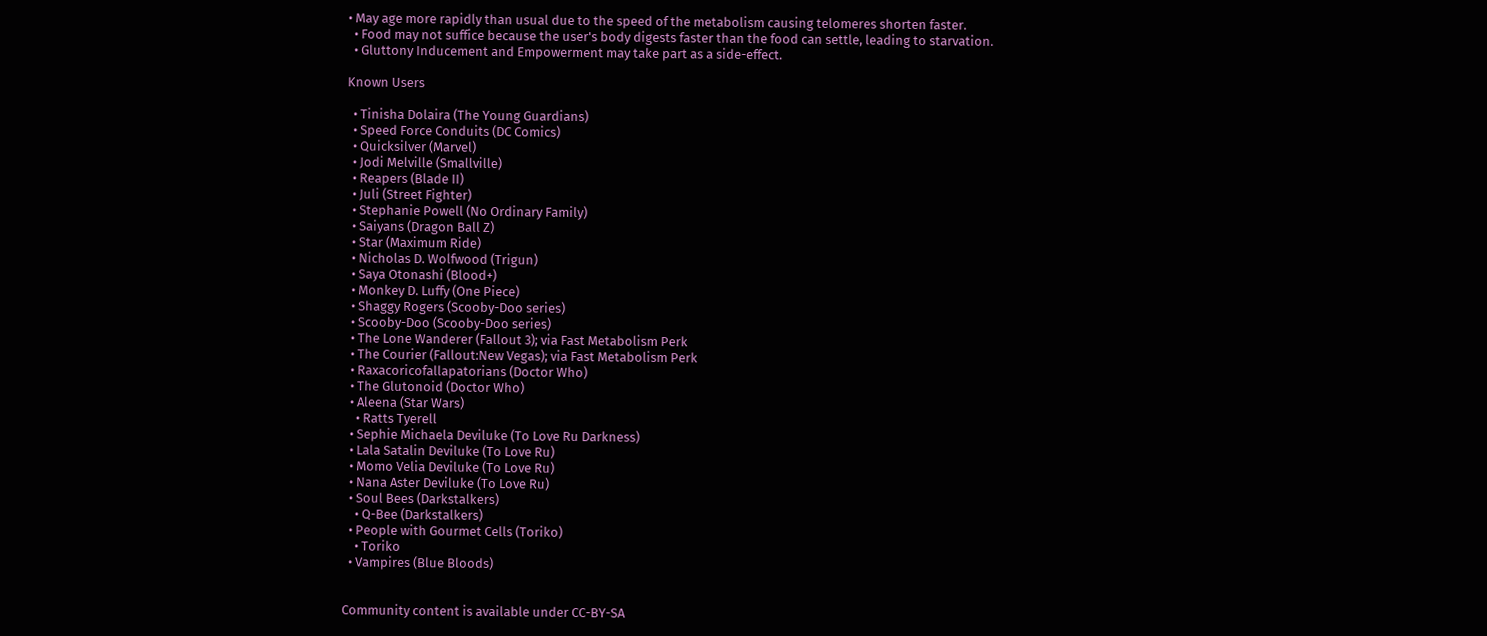• May age more rapidly than usual due to the speed of the metabolism causing telomeres shorten faster.
  • Food may not suffice because the user's body digests faster than the food can settle, leading to starvation.
  • Gluttony Inducement and Empowerment may take part as a side-effect.

Known Users

  • Tinisha Dolaira (The Young Guardians)
  • Speed Force Conduits (DC Comics)
  • Quicksilver (Marvel)
  • Jodi Melville (Smallville)
  • Reapers (Blade II)
  • Juli (Street Fighter)
  • Stephanie Powell (No Ordinary Family)
  • Saiyans (Dragon Ball Z)
  • Star (Maximum Ride)
  • Nicholas D. Wolfwood (Trigun)
  • Saya Otonashi (Blood+)
  • Monkey D. Luffy (One Piece)
  • Shaggy Rogers (Scooby-Doo series)
  • Scooby-Doo (Scooby-Doo series)
  • The Lone Wanderer (Fallout 3); via Fast Metabolism Perk
  • The Courier (Fallout:New Vegas); via Fast Metabolism Perk
  • Raxacoricofallapatorians (Doctor Who)
  • The Glutonoid (Doctor Who)
  • Aleena (Star Wars)
    • Ratts Tyerell
  • Sephie Michaela Deviluke (To Love Ru Darkness)
  • Lala Satalin Deviluke (To Love Ru)
  • Momo Velia Deviluke (To Love Ru)
  • Nana Aster Deviluke (To Love Ru)
  • Soul Bees (Darkstalkers)
    • Q-Bee (Darkstalkers)
  • People with Gourmet Cells (Toriko)
    • Toriko
  • Vampires (Blue Bloods)


Community content is available under CC-BY-SA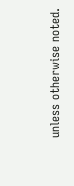unless otherwise noted.